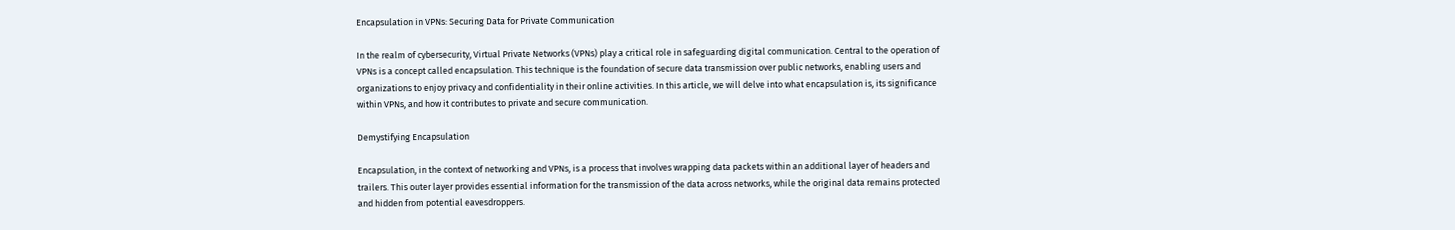Encapsulation in VPNs: Securing Data for Private Communication

In the realm of cybersecurity, Virtual Private Networks (VPNs) play a critical role in safeguarding digital communication. Central to the operation of VPNs is a concept called encapsulation. This technique is the foundation of secure data transmission over public networks, enabling users and organizations to enjoy privacy and confidentiality in their online activities. In this article, we will delve into what encapsulation is, its significance within VPNs, and how it contributes to private and secure communication.

Demystifying Encapsulation

Encapsulation, in the context of networking and VPNs, is a process that involves wrapping data packets within an additional layer of headers and trailers. This outer layer provides essential information for the transmission of the data across networks, while the original data remains protected and hidden from potential eavesdroppers.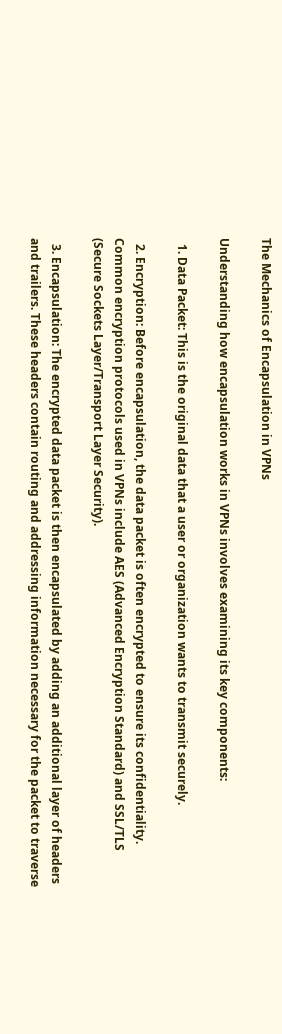The Mechanics of Encapsulation in VPNs

Understanding how encapsulation works in VPNs involves examining its key components:

  1. Data Packet: This is the original data that a user or organization wants to transmit securely.

  2. Encryption: Before encapsulation, the data packet is often encrypted to ensure its confidentiality. Common encryption protocols used in VPNs include AES (Advanced Encryption Standard) and SSL/TLS (Secure Sockets Layer/Transport Layer Security).

  3. Encapsulation: The encrypted data packet is then encapsulated by adding an additional layer of headers and trailers. These headers contain routing and addressing information necessary for the packet to traverse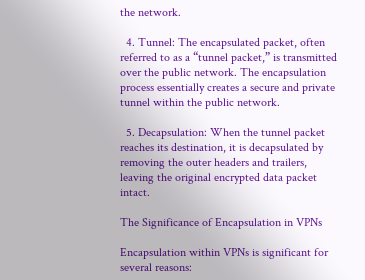the network.

  4. Tunnel: The encapsulated packet, often referred to as a “tunnel packet,” is transmitted over the public network. The encapsulation process essentially creates a secure and private tunnel within the public network.

  5. Decapsulation: When the tunnel packet reaches its destination, it is decapsulated by removing the outer headers and trailers, leaving the original encrypted data packet intact.

The Significance of Encapsulation in VPNs

Encapsulation within VPNs is significant for several reasons: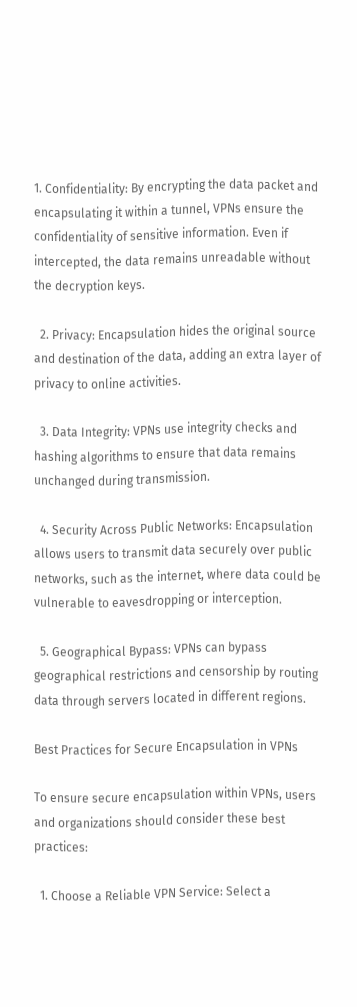1. Confidentiality: By encrypting the data packet and encapsulating it within a tunnel, VPNs ensure the confidentiality of sensitive information. Even if intercepted, the data remains unreadable without the decryption keys.

  2. Privacy: Encapsulation hides the original source and destination of the data, adding an extra layer of privacy to online activities.

  3. Data Integrity: VPNs use integrity checks and hashing algorithms to ensure that data remains unchanged during transmission.

  4. Security Across Public Networks: Encapsulation allows users to transmit data securely over public networks, such as the internet, where data could be vulnerable to eavesdropping or interception.

  5. Geographical Bypass: VPNs can bypass geographical restrictions and censorship by routing data through servers located in different regions.

Best Practices for Secure Encapsulation in VPNs

To ensure secure encapsulation within VPNs, users and organizations should consider these best practices:

  1. Choose a Reliable VPN Service: Select a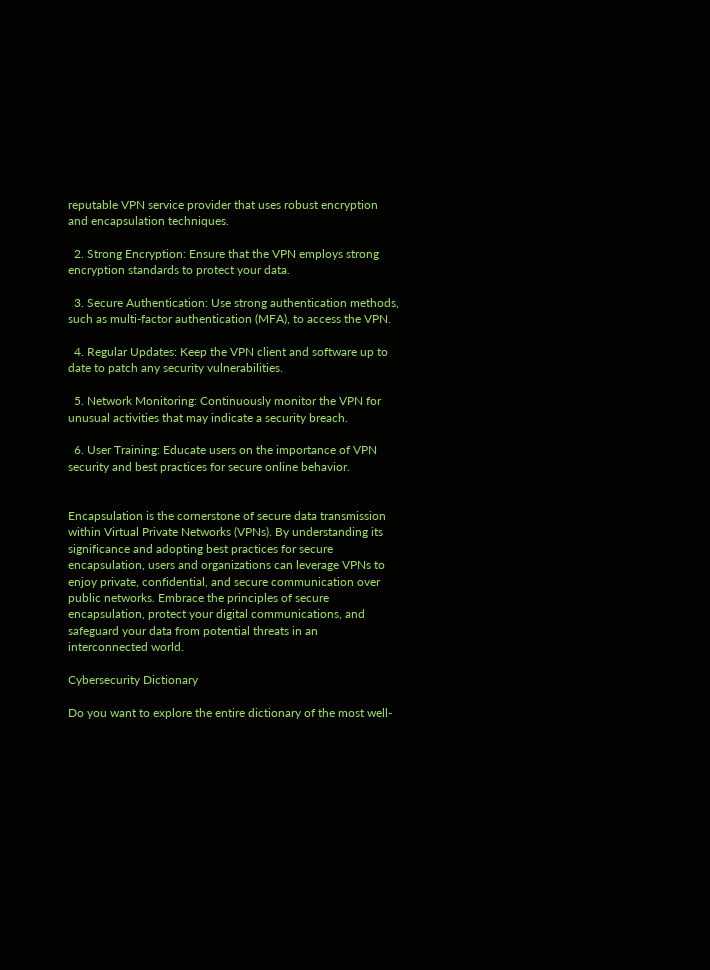reputable VPN service provider that uses robust encryption and encapsulation techniques.

  2. Strong Encryption: Ensure that the VPN employs strong encryption standards to protect your data.

  3. Secure Authentication: Use strong authentication methods, such as multi-factor authentication (MFA), to access the VPN.

  4. Regular Updates: Keep the VPN client and software up to date to patch any security vulnerabilities.

  5. Network Monitoring: Continuously monitor the VPN for unusual activities that may indicate a security breach.

  6. User Training: Educate users on the importance of VPN security and best practices for secure online behavior.


Encapsulation is the cornerstone of secure data transmission within Virtual Private Networks (VPNs). By understanding its significance and adopting best practices for secure encapsulation, users and organizations can leverage VPNs to enjoy private, confidential, and secure communication over public networks. Embrace the principles of secure encapsulation, protect your digital communications, and safeguard your data from potential threats in an interconnected world.

Cybersecurity Dictionary

Do you want to explore the entire dictionary of the most well-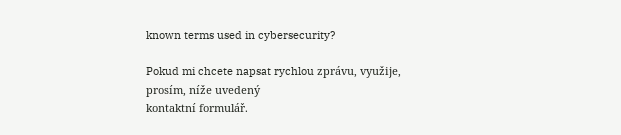known terms used in cybersecurity?

Pokud mi chcete napsat rychlou zprávu, využije, prosím, níže uvedený
kontaktní formulář.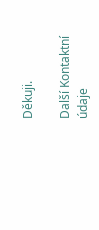Děkuji.

Další Kontaktní údaje